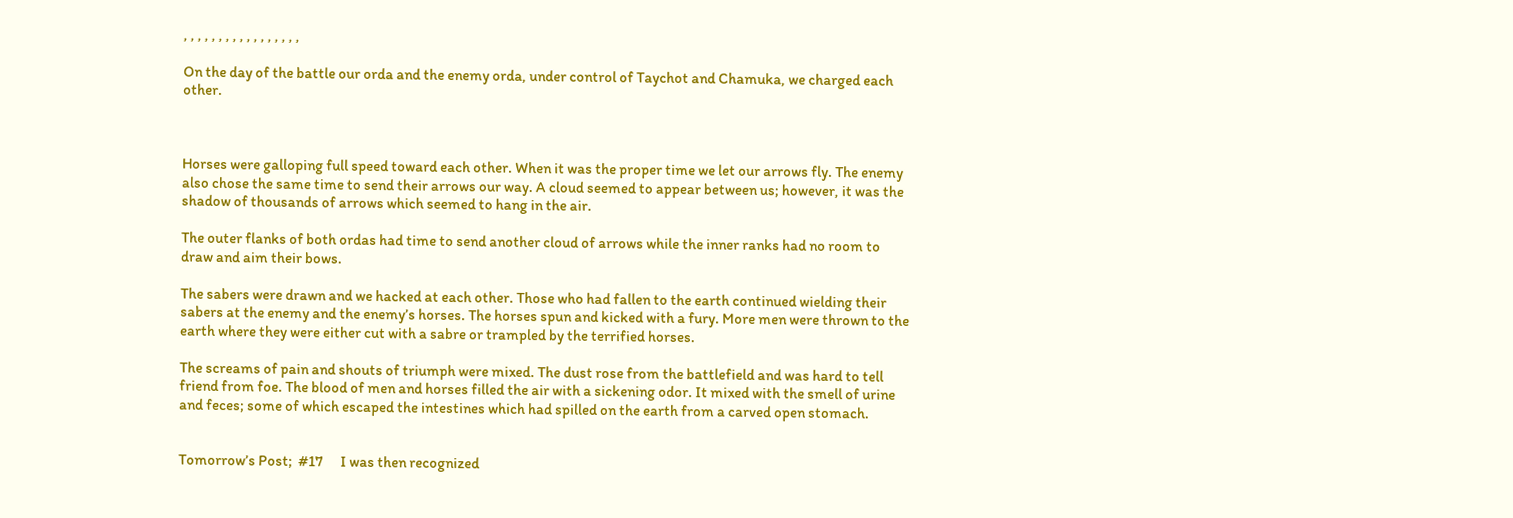, , , , , , , , , , , , , , , , ,

On the day of the battle our orda and the enemy orda, under control of Taychot and Chamuka, we charged each other.



Horses were galloping full speed toward each other. When it was the proper time we let our arrows fly. The enemy also chose the same time to send their arrows our way. A cloud seemed to appear between us; however, it was the shadow of thousands of arrows which seemed to hang in the air.

The outer flanks of both ordas had time to send another cloud of arrows while the inner ranks had no room to draw and aim their bows.

The sabers were drawn and we hacked at each other. Those who had fallen to the earth continued wielding their sabers at the enemy and the enemy’s horses. The horses spun and kicked with a fury. More men were thrown to the earth where they were either cut with a sabre or trampled by the terrified horses.

The screams of pain and shouts of triumph were mixed. The dust rose from the battlefield and was hard to tell friend from foe. The blood of men and horses filled the air with a sickening odor. It mixed with the smell of urine and feces; some of which escaped the intestines which had spilled on the earth from a carved open stomach.


Tomorrow’s Post;  #17      I was then recognized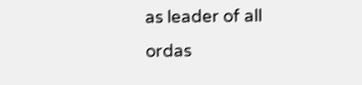as leader of all ordas